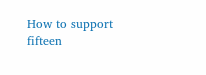How to support fifteen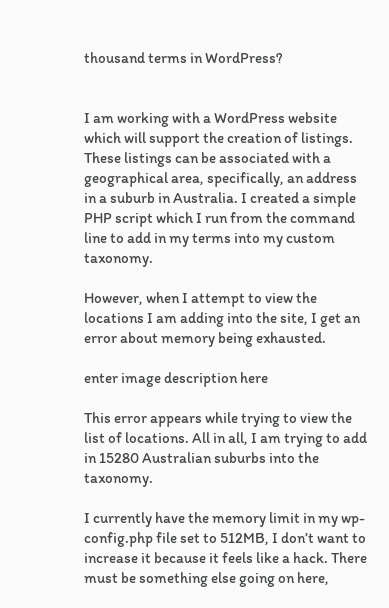thousand terms in WordPress?


I am working with a WordPress website which will support the creation of listings. These listings can be associated with a geographical area, specifically, an address in a suburb in Australia. I created a simple PHP script which I run from the command line to add in my terms into my custom taxonomy.

However, when I attempt to view the locations I am adding into the site, I get an error about memory being exhausted.

enter image description here

This error appears while trying to view the list of locations. All in all, I am trying to add in 15280 Australian suburbs into the taxonomy.

I currently have the memory limit in my wp-config.php file set to 512MB, I don’t want to increase it because it feels like a hack. There must be something else going on here,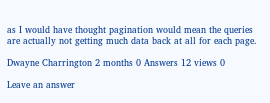as I would have thought pagination would mean the queries are actually not getting much data back at all for each page.

Dwayne Charrington 2 months 0 Answers 12 views 0

Leave an answer